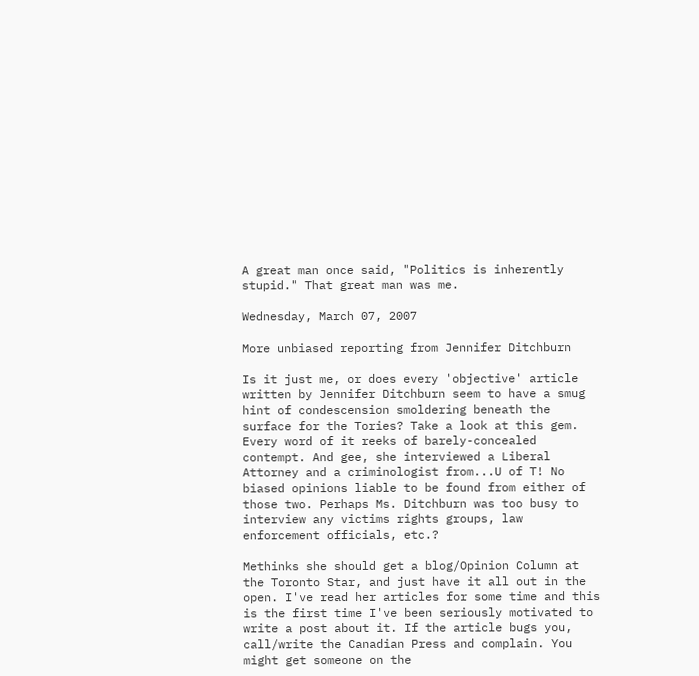A great man once said, "Politics is inherently stupid." That great man was me.

Wednesday, March 07, 2007

More unbiased reporting from Jennifer Ditchburn

Is it just me, or does every 'objective' article written by Jennifer Ditchburn seem to have a smug hint of condescension smoldering beneath the surface for the Tories? Take a look at this gem. Every word of it reeks of barely-concealed contempt. And gee, she interviewed a Liberal Attorney and a criminologist from...U of T! No biased opinions liable to be found from either of those two. Perhaps Ms. Ditchburn was too busy to interview any victims rights groups, law enforcement officials, etc.?

Methinks she should get a blog/Opinion Column at the Toronto Star, and just have it all out in the open. I've read her articles for some time and this is the first time I've been seriously motivated to write a post about it. If the article bugs you, call/write the Canadian Press and complain. You might get someone on the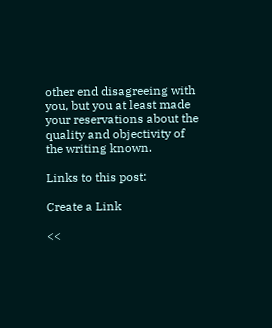other end disagreeing with you, but you at least made your reservations about the quality and objectivity of the writing known.

Links to this post:

Create a Link

<<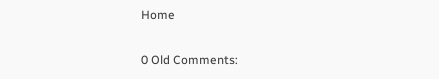Home

0 Old Comments: